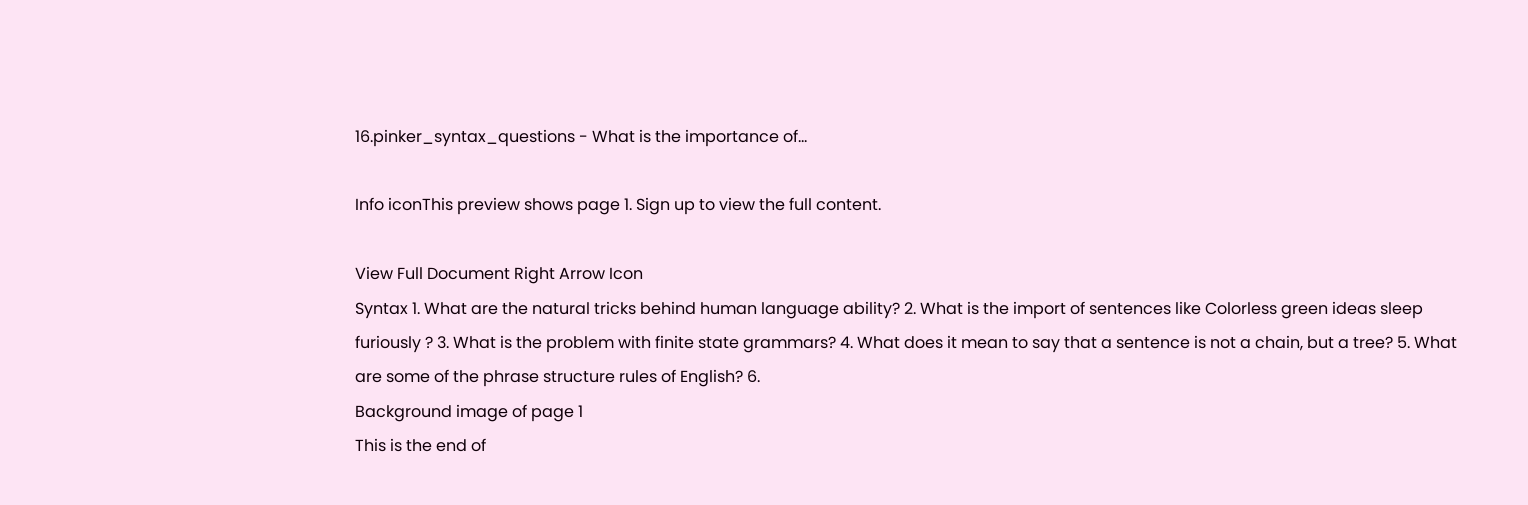16.pinker_syntax_questions - What is the importance of...

Info iconThis preview shows page 1. Sign up to view the full content.

View Full Document Right Arrow Icon
Syntax 1. What are the natural tricks behind human language ability? 2. What is the import of sentences like Colorless green ideas sleep furiously ? 3. What is the problem with finite state grammars? 4. What does it mean to say that a sentence is not a chain, but a tree? 5. What are some of the phrase structure rules of English? 6.
Background image of page 1
This is the end of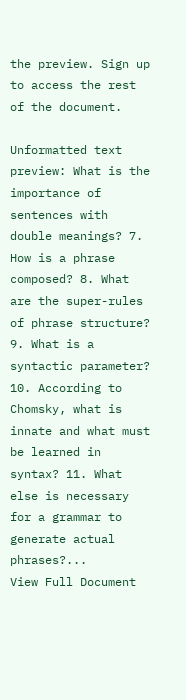the preview. Sign up to access the rest of the document.

Unformatted text preview: What is the importance of sentences with double meanings? 7. How is a phrase composed? 8. What are the super-rules of phrase structure? 9. What is a syntactic parameter? 10. According to Chomsky, what is innate and what must be learned in syntax? 11. What else is necessary for a grammar to generate actual phrases?...
View Full Document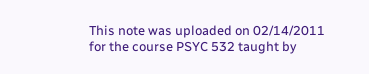This note was uploaded on 02/14/2011 for the course PSYC 532 taught by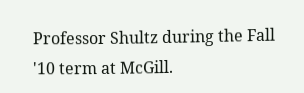Professor Shultz during the Fall '10 term at McGill.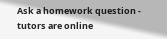Ask a homework question - tutors are online